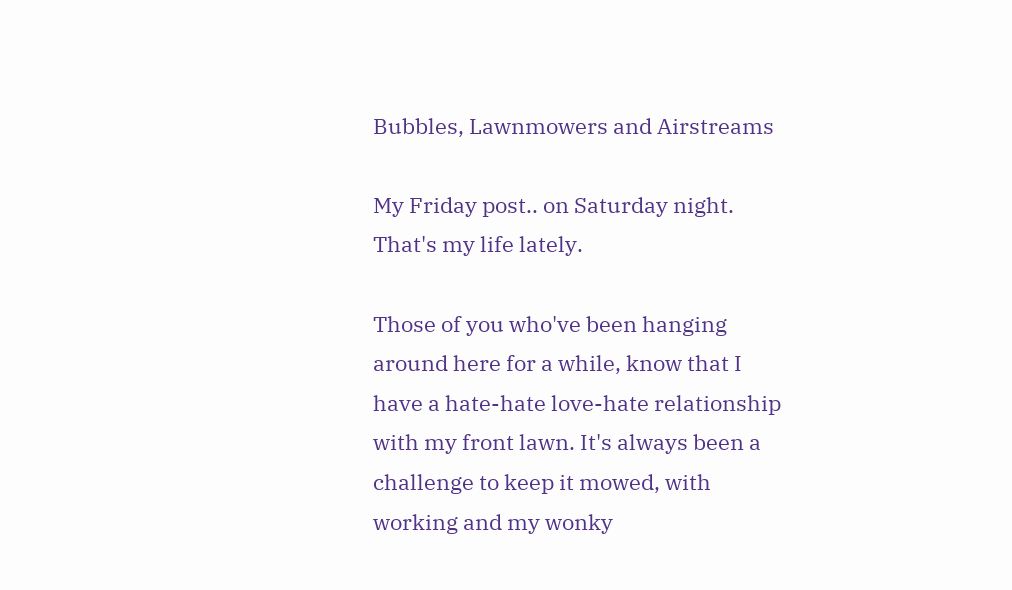Bubbles, Lawnmowers and Airstreams

My Friday post.. on Saturday night. That's my life lately.

Those of you who've been hanging around here for a while, know that I have a hate-hate love-hate relationship with my front lawn. It's always been a challenge to keep it mowed, with working and my wonky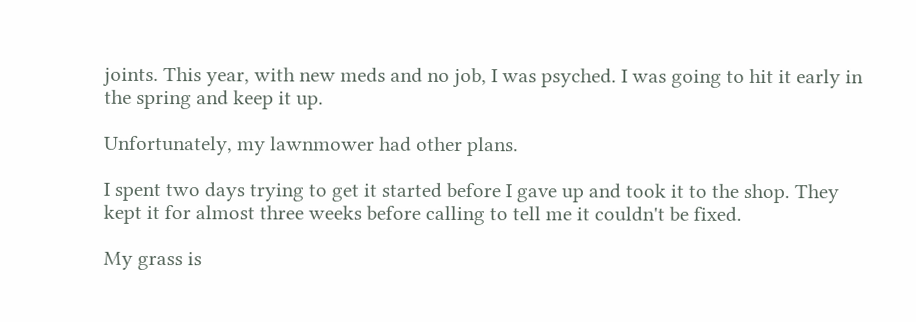joints. This year, with new meds and no job, I was psyched. I was going to hit it early in the spring and keep it up.

Unfortunately, my lawnmower had other plans.

I spent two days trying to get it started before I gave up and took it to the shop. They kept it for almost three weeks before calling to tell me it couldn't be fixed.

My grass is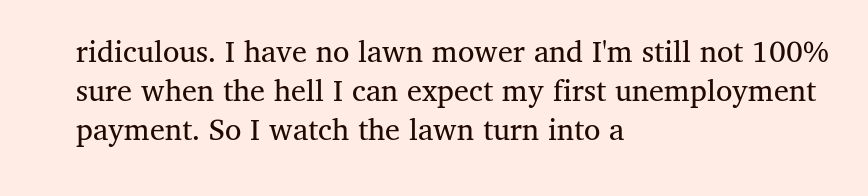ridiculous. I have no lawn mower and I'm still not 100% sure when the hell I can expect my first unemployment payment. So I watch the lawn turn into a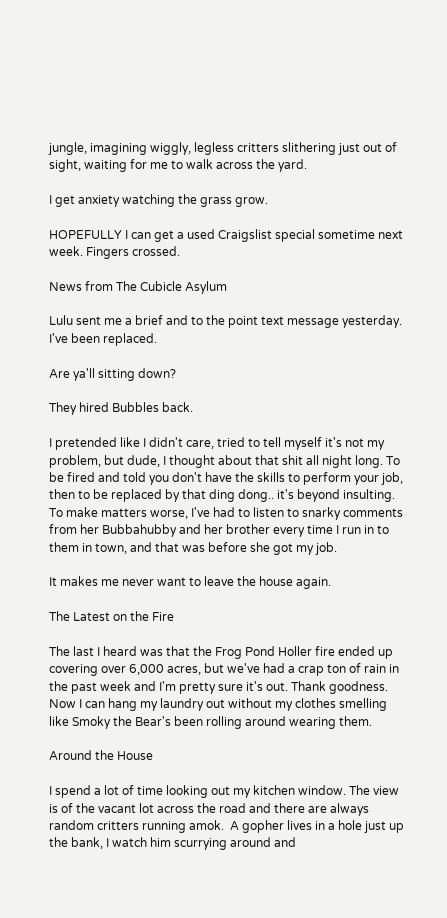jungle, imagining wiggly, legless critters slithering just out of sight, waiting for me to walk across the yard.

I get anxiety watching the grass grow.

HOPEFULLY I can get a used Craigslist special sometime next week. Fingers crossed.

News from The Cubicle Asylum

Lulu sent me a brief and to the point text message yesterday. I've been replaced.

Are ya'll sitting down?

They hired Bubbles back.

I pretended like I didn't care, tried to tell myself it's not my problem, but dude, I thought about that shit all night long. To be fired and told you don't have the skills to perform your job, then to be replaced by that ding dong.. it's beyond insulting. To make matters worse, I've had to listen to snarky comments from her Bubbahubby and her brother every time I run in to them in town, and that was before she got my job.

It makes me never want to leave the house again.

The Latest on the Fire

The last I heard was that the Frog Pond Holler fire ended up covering over 6,000 acres, but we've had a crap ton of rain in the past week and I'm pretty sure it's out. Thank goodness. Now I can hang my laundry out without my clothes smelling like Smoky the Bear's been rolling around wearing them.

Around the House

I spend a lot of time looking out my kitchen window. The view is of the vacant lot across the road and there are always random critters running amok.  A gopher lives in a hole just up the bank, I watch him scurrying around and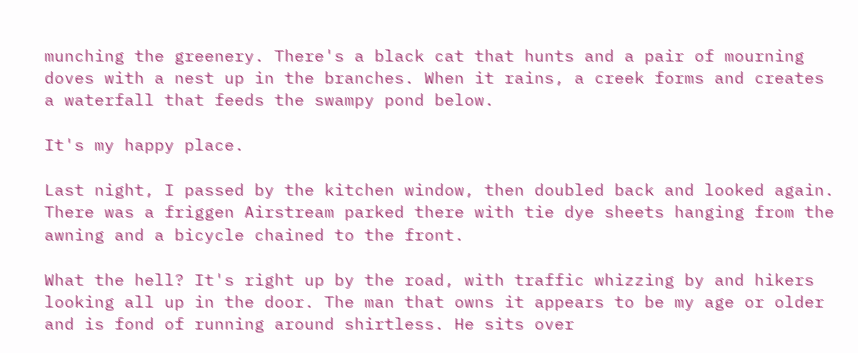munching the greenery. There's a black cat that hunts and a pair of mourning doves with a nest up in the branches. When it rains, a creek forms and creates a waterfall that feeds the swampy pond below.

It's my happy place.

Last night, I passed by the kitchen window, then doubled back and looked again. There was a friggen Airstream parked there with tie dye sheets hanging from the awning and a bicycle chained to the front.

What the hell? It's right up by the road, with traffic whizzing by and hikers looking all up in the door. The man that owns it appears to be my age or older and is fond of running around shirtless. He sits over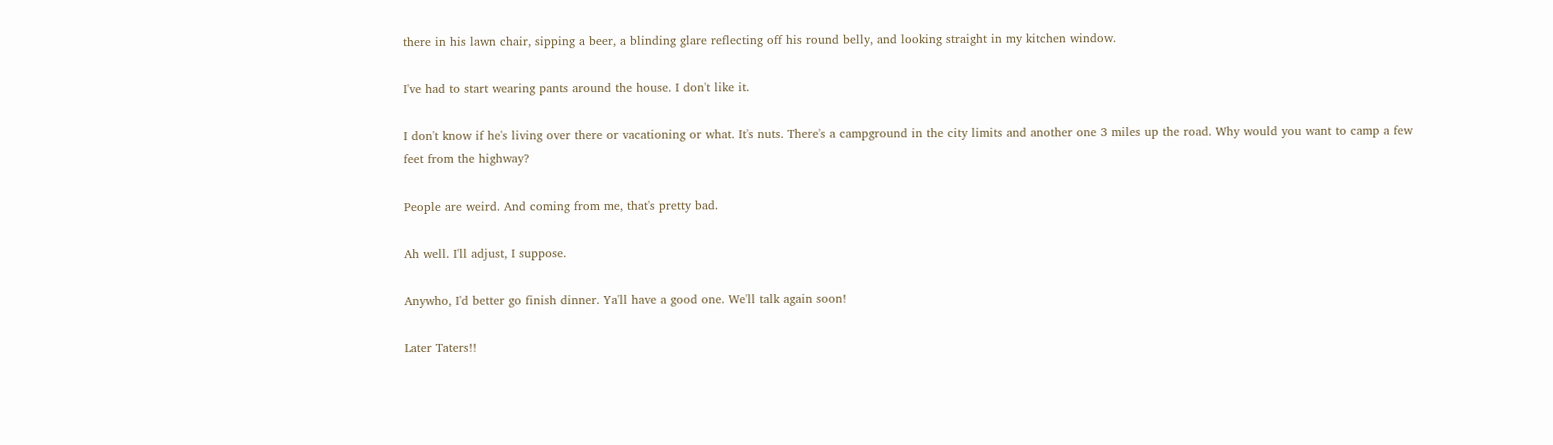there in his lawn chair, sipping a beer, a blinding glare reflecting off his round belly, and looking straight in my kitchen window.

I've had to start wearing pants around the house. I don't like it.

I don't know if he's living over there or vacationing or what. It's nuts. There's a campground in the city limits and another one 3 miles up the road. Why would you want to camp a few feet from the highway?

People are weird. And coming from me, that's pretty bad.

Ah well. I'll adjust, I suppose.

Anywho, I'd better go finish dinner. Ya'll have a good one. We'll talk again soon!

Later Taters!!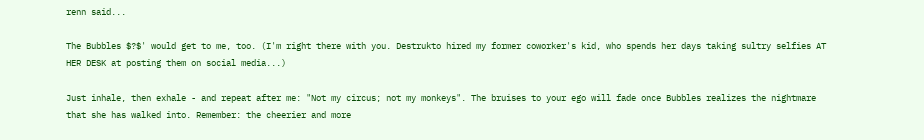renn said...

The Bubbles $?$' would get to me, too. (I'm right there with you. Destrukto hired my former coworker's kid, who spends her days taking sultry selfies AT HER DESK at posting them on social media...)

Just inhale, then exhale - and repeat after me: "Not my circus; not my monkeys". The bruises to your ego will fade once Bubbles realizes the nightmare that she has walked into. Remember: the cheerier and more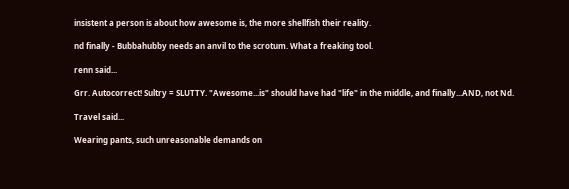insistent a person is about how awesome is, the more shellfish their reality.

nd finally - Bubbahubby needs an anvil to the scrotum. What a freaking tool.

renn said...

Grr. Autocorrect! Sultry = SLUTTY. "Awesome...is" should have had "life" in the middle, and finally...AND, not Nd.

Travel said...

Wearing pants, such unreasonable demands on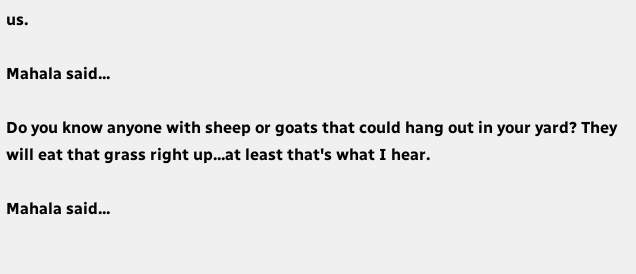us.

Mahala said...

Do you know anyone with sheep or goats that could hang out in your yard? They will eat that grass right up...at least that's what I hear.

Mahala said...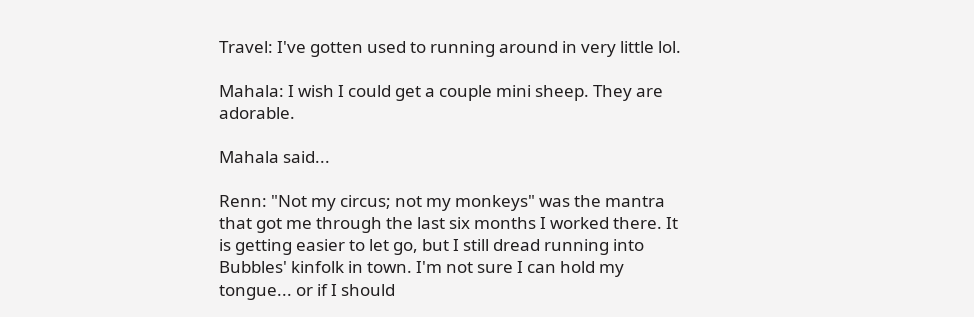Travel: I've gotten used to running around in very little lol.

Mahala: I wish I could get a couple mini sheep. They are adorable.

Mahala said...

Renn: "Not my circus; not my monkeys" was the mantra that got me through the last six months I worked there. It is getting easier to let go, but I still dread running into Bubbles' kinfolk in town. I'm not sure I can hold my tongue... or if I should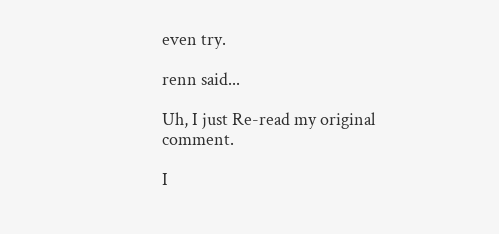even try.

renn said...

Uh, I just Re-read my original comment.

I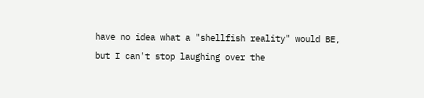have no idea what a "shellfish reality" would BE, but I can't stop laughing over the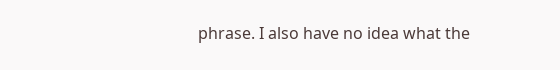phrase. I also have no idea what the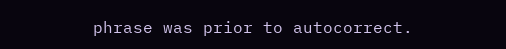phrase was prior to autocorrect.